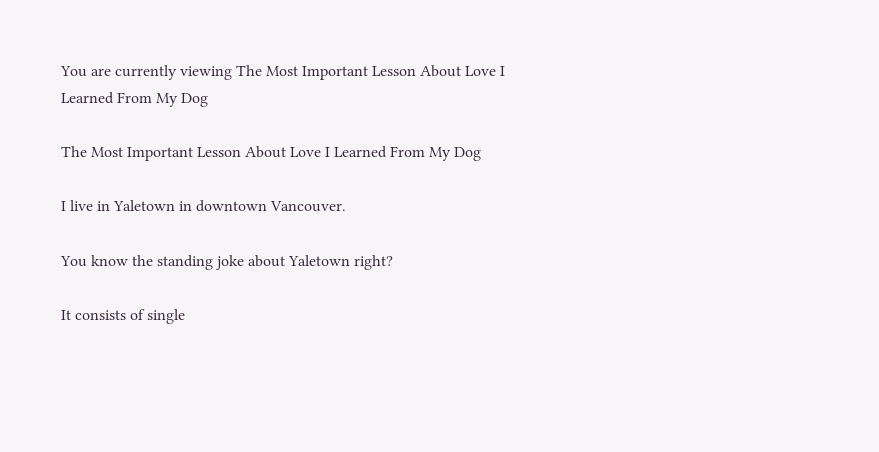You are currently viewing The Most Important Lesson About Love I Learned From My Dog

The Most Important Lesson About Love I Learned From My Dog

I live in Yaletown in downtown Vancouver.

You know the standing joke about Yaletown right?

It consists of single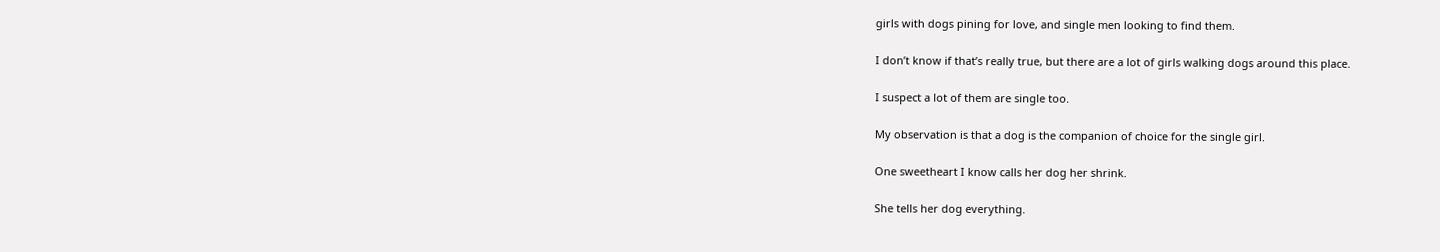girls with dogs pining for love, and single men looking to find them.

I don’t know if that’s really true, but there are a lot of girls walking dogs around this place.

I suspect a lot of them are single too.

My observation is that a dog is the companion of choice for the single girl.

One sweetheart I know calls her dog her shrink.

She tells her dog everything.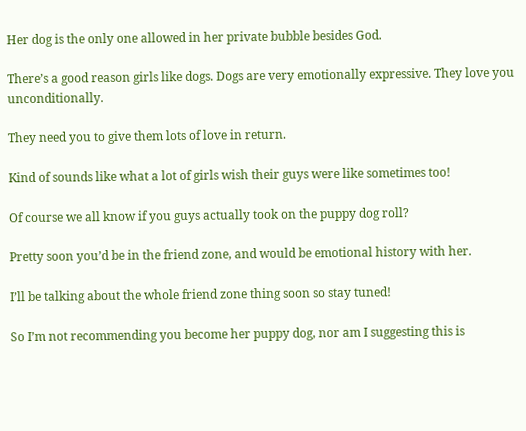Her dog is the only one allowed in her private bubble besides God.

There’s a good reason girls like dogs. Dogs are very emotionally expressive. They love you unconditionally.

They need you to give them lots of love in return.

Kind of sounds like what a lot of girls wish their guys were like sometimes too!

Of course we all know if you guys actually took on the puppy dog roll?

Pretty soon you’d be in the friend zone, and would be emotional history with her.

I’ll be talking about the whole friend zone thing soon so stay tuned!

So I’m not recommending you become her puppy dog, nor am I suggesting this is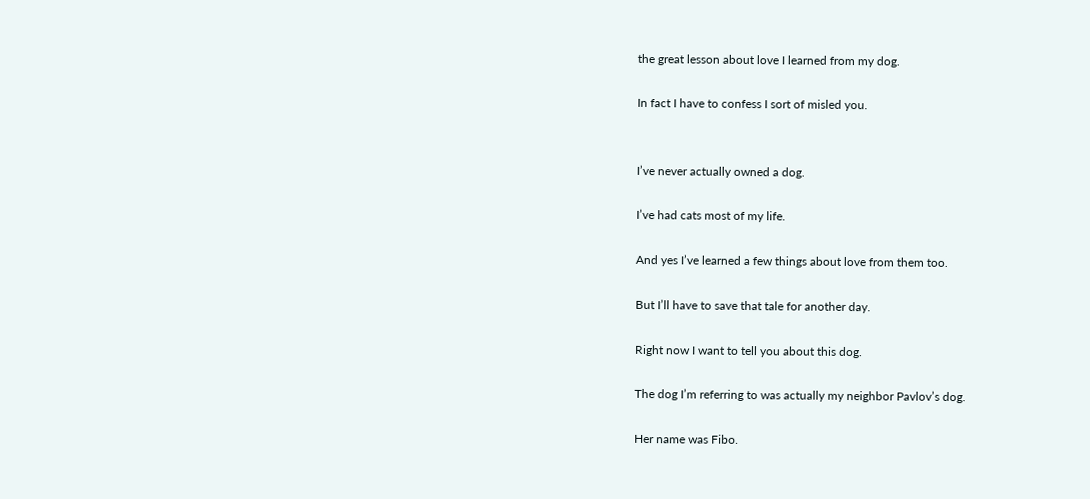the great lesson about love I learned from my dog.

In fact I have to confess I sort of misled you.


I’ve never actually owned a dog.

I’ve had cats most of my life.

And yes I’ve learned a few things about love from them too.

But I’ll have to save that tale for another day.

Right now I want to tell you about this dog.

The dog I’m referring to was actually my neighbor Pavlov’s dog.

Her name was Fibo.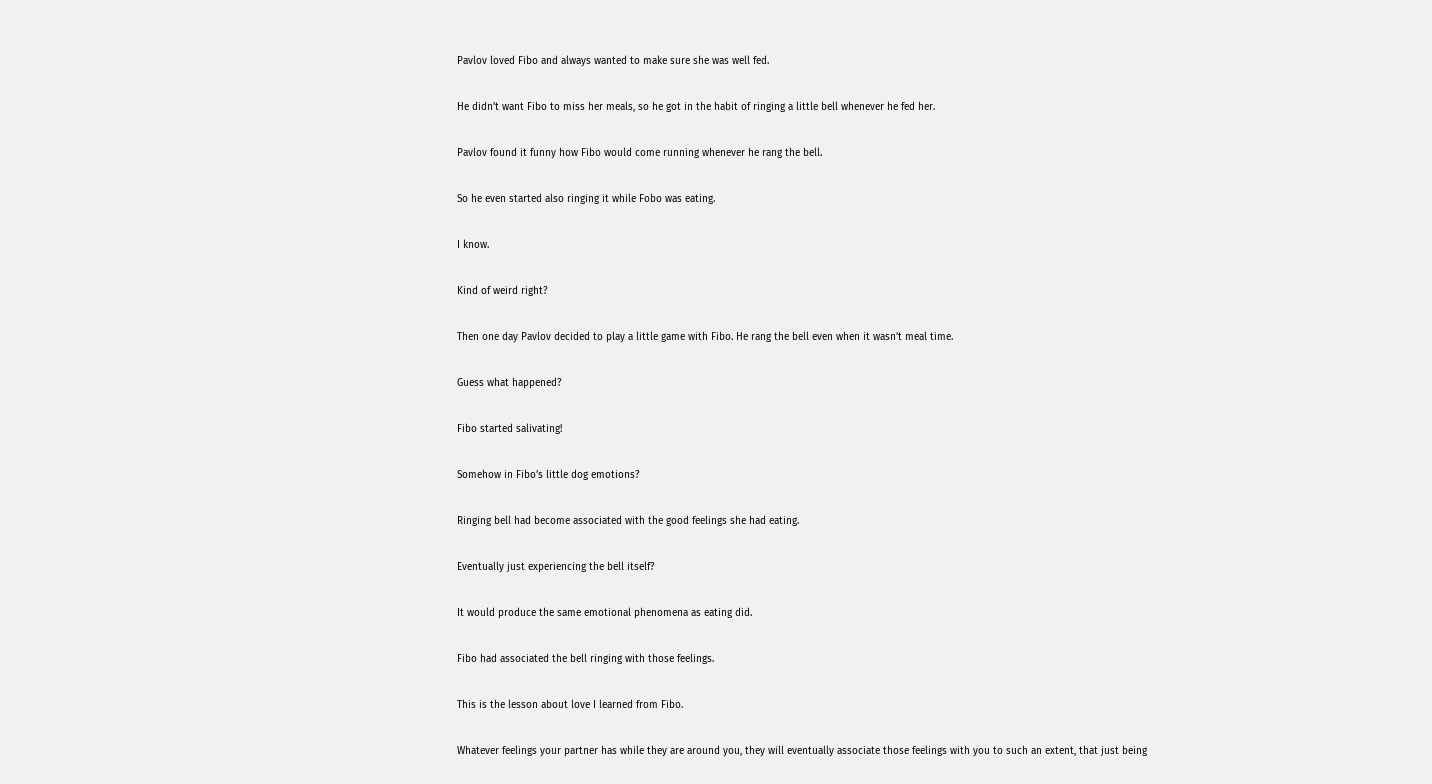Pavlov loved Fibo and always wanted to make sure she was well fed.

He didn’t want Fibo to miss her meals, so he got in the habit of ringing a little bell whenever he fed her.

Pavlov found it funny how Fibo would come running whenever he rang the bell.

So he even started also ringing it while Fobo was eating.

I know.

Kind of weird right?

Then one day Pavlov decided to play a little game with Fibo. He rang the bell even when it wasn’t meal time.

Guess what happened?

Fibo started salivating!

Somehow in Fibo’s little dog emotions?

Ringing bell had become associated with the good feelings she had eating.

Eventually just experiencing the bell itself?

It would produce the same emotional phenomena as eating did.

Fibo had associated the bell ringing with those feelings.

This is the lesson about love I learned from Fibo.

Whatever feelings your partner has while they are around you, they will eventually associate those feelings with you to such an extent, that just being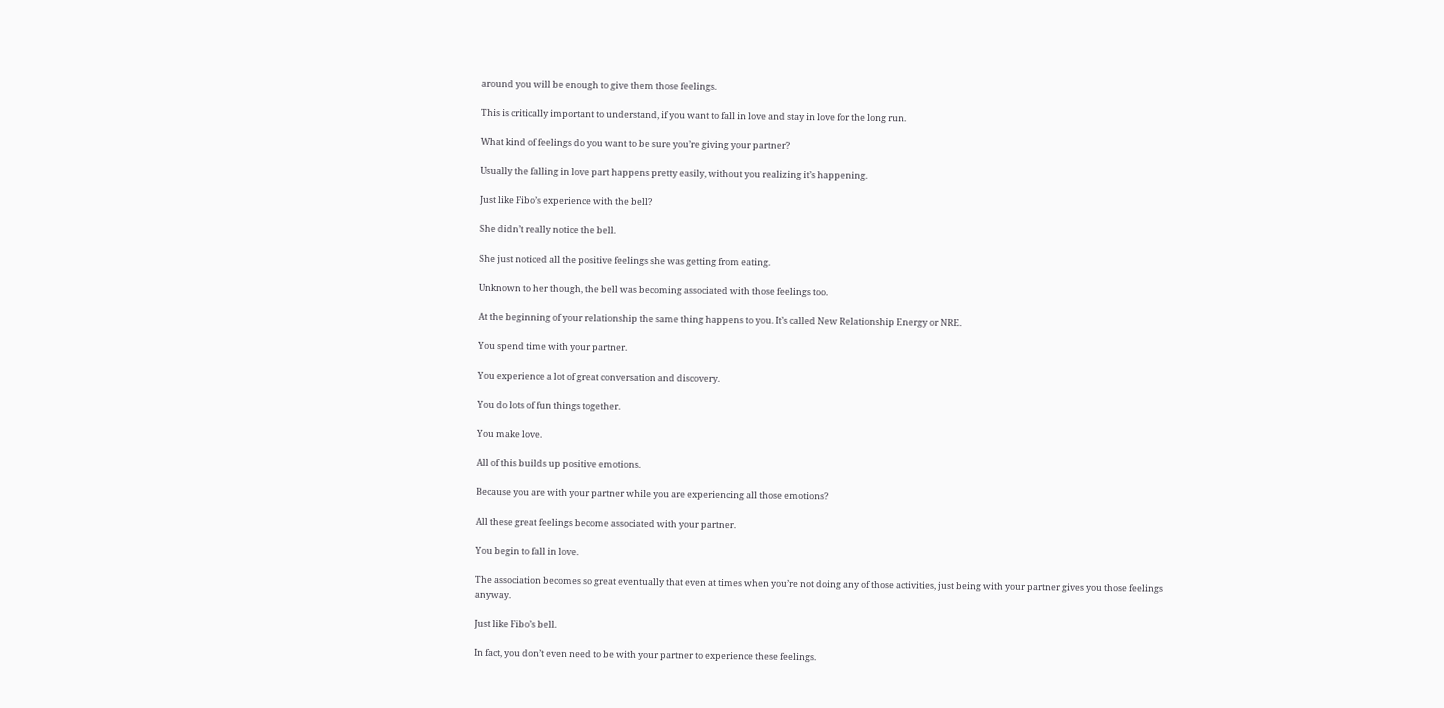around you will be enough to give them those feelings.

This is critically important to understand, if you want to fall in love and stay in love for the long run.

What kind of feelings do you want to be sure you’re giving your partner?

Usually the falling in love part happens pretty easily, without you realizing it’s happening.

Just like Fibo’s experience with the bell?

She didn’t really notice the bell.

She just noticed all the positive feelings she was getting from eating.

Unknown to her though, the bell was becoming associated with those feelings too.

At the beginning of your relationship the same thing happens to you. It’s called New Relationship Energy or NRE.

You spend time with your partner.

You experience a lot of great conversation and discovery.

You do lots of fun things together.

You make love.

All of this builds up positive emotions.

Because you are with your partner while you are experiencing all those emotions?

All these great feelings become associated with your partner.

You begin to fall in love.

The association becomes so great eventually that even at times when you’re not doing any of those activities, just being with your partner gives you those feelings anyway.

Just like Fibo’s bell.

In fact, you don’t even need to be with your partner to experience these feelings.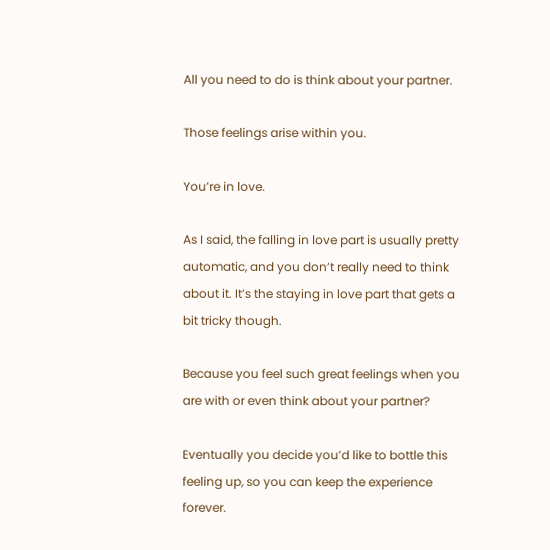All you need to do is think about your partner.

Those feelings arise within you.

You’re in love.

As I said, the falling in love part is usually pretty automatic, and you don’t really need to think about it. It’s the staying in love part that gets a bit tricky though.

Because you feel such great feelings when you are with or even think about your partner?

Eventually you decide you’d like to bottle this feeling up, so you can keep the experience forever.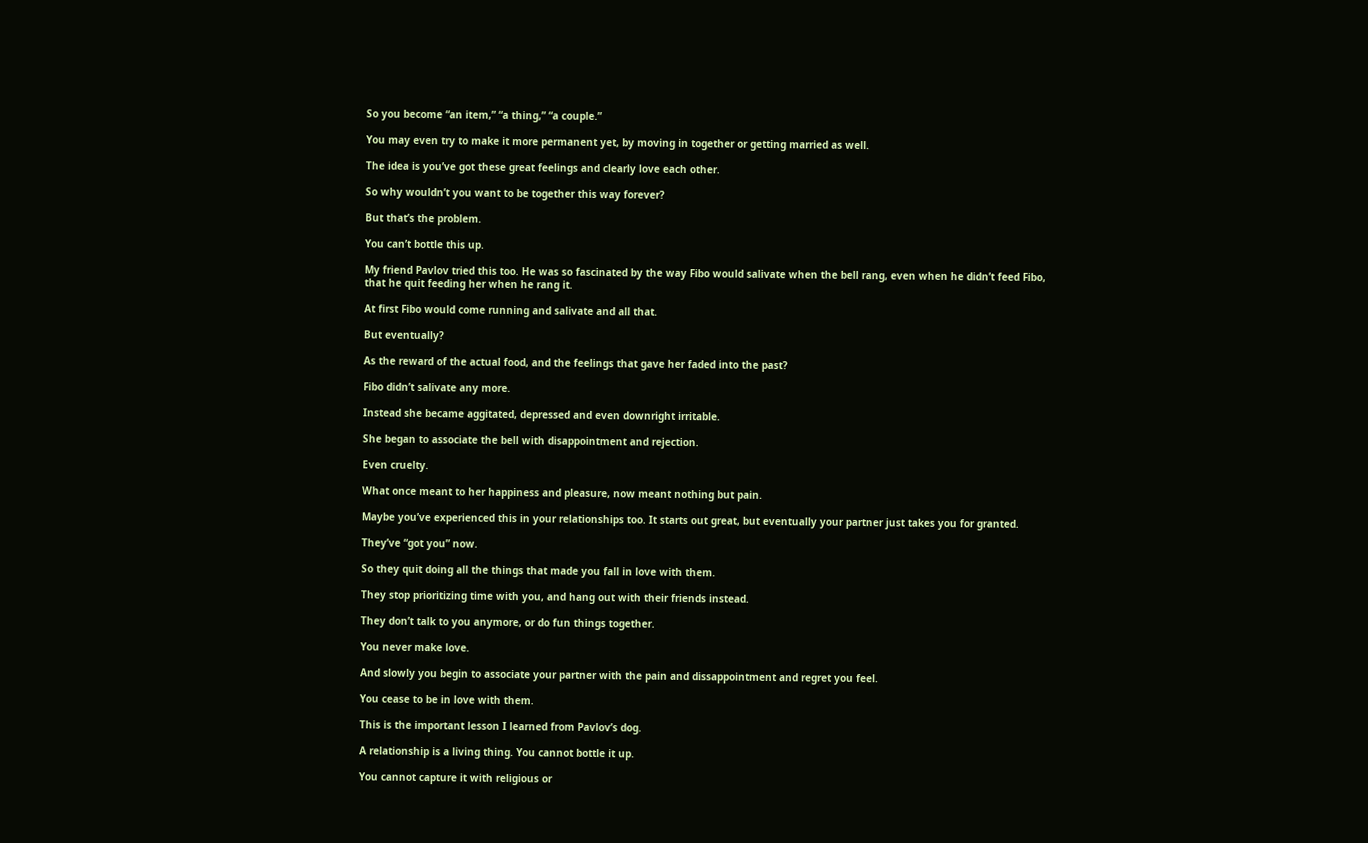So you become “an item,” “a thing,” “a couple.”

You may even try to make it more permanent yet, by moving in together or getting married as well.

The idea is you’ve got these great feelings and clearly love each other.

So why wouldn’t you want to be together this way forever?

But that’s the problem.

You can’t bottle this up.

My friend Pavlov tried this too. He was so fascinated by the way Fibo would salivate when the bell rang, even when he didn’t feed Fibo, that he quit feeding her when he rang it.

At first Fibo would come running and salivate and all that.

But eventually?

As the reward of the actual food, and the feelings that gave her faded into the past?

Fibo didn’t salivate any more.

Instead she became aggitated, depressed and even downright irritable.

She began to associate the bell with disappointment and rejection.

Even cruelty.

What once meant to her happiness and pleasure, now meant nothing but pain.

Maybe you’ve experienced this in your relationships too. It starts out great, but eventually your partner just takes you for granted.

They’ve “got you” now.

So they quit doing all the things that made you fall in love with them.

They stop prioritizing time with you, and hang out with their friends instead.

They don’t talk to you anymore, or do fun things together.

You never make love.

And slowly you begin to associate your partner with the pain and dissappointment and regret you feel.

You cease to be in love with them.

This is the important lesson I learned from Pavlov’s dog.

A relationship is a living thing. You cannot bottle it up.

You cannot capture it with religious or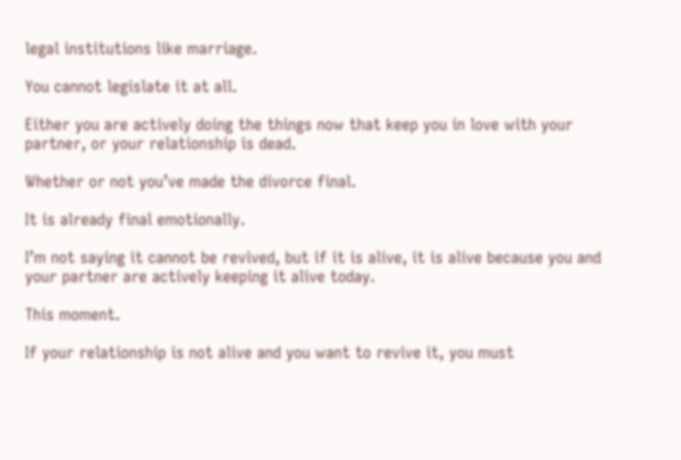legal institutions like marriage.

You cannot legislate it at all.

Either you are actively doing the things now that keep you in love with your partner, or your relationship is dead.

Whether or not you’ve made the divorce final.

It is already final emotionally.

I’m not saying it cannot be revived, but if it is alive, it is alive because you and your partner are actively keeping it alive today.

This moment.

If your relationship is not alive and you want to revive it, you must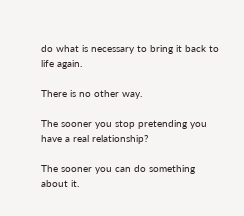do what is necessary to bring it back to life again.

There is no other way.

The sooner you stop pretending you have a real relationship?

The sooner you can do something about it.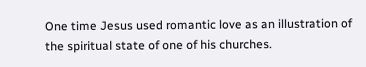One time Jesus used romantic love as an illustration of the spiritual state of one of his churches.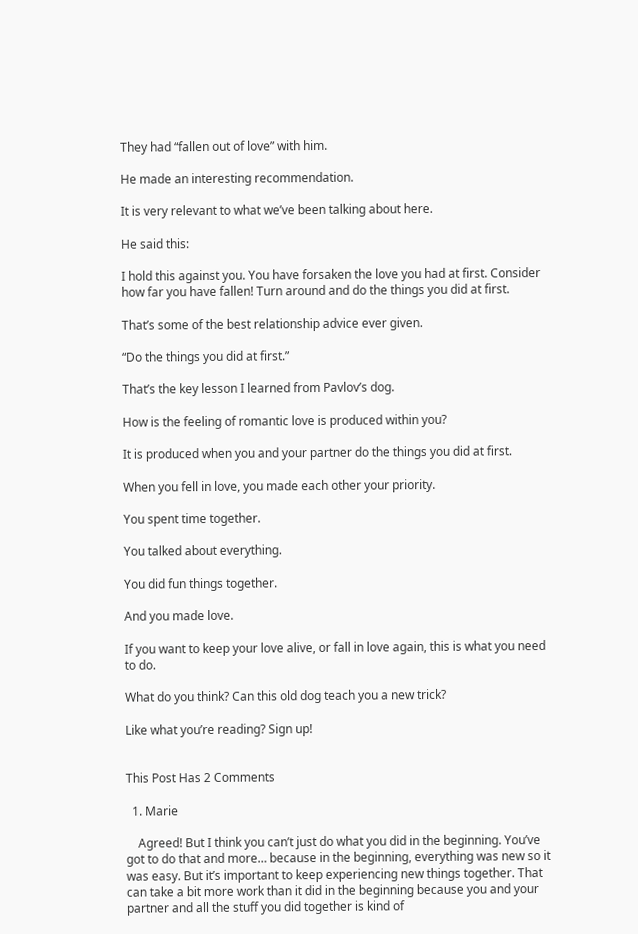They had “fallen out of love” with him.

He made an interesting recommendation.

It is very relevant to what we’ve been talking about here.

He said this:

I hold this against you. You have forsaken the love you had at first. Consider how far you have fallen! Turn around and do the things you did at first.

That’s some of the best relationship advice ever given.

“Do the things you did at first.”

That’s the key lesson I learned from Pavlov’s dog.

How is the feeling of romantic love is produced within you?

It is produced when you and your partner do the things you did at first.

When you fell in love, you made each other your priority.

You spent time together.

You talked about everything.

You did fun things together.

And you made love.

If you want to keep your love alive, or fall in love again, this is what you need to do.

What do you think? Can this old dog teach you a new trick?

Like what you’re reading? Sign up!


This Post Has 2 Comments

  1. Marie

    Agreed! But I think you can’t just do what you did in the beginning. You’ve got to do that and more… because in the beginning, everything was new so it was easy. But it’s important to keep experiencing new things together. That can take a bit more work than it did in the beginning because you and your partner and all the stuff you did together is kind of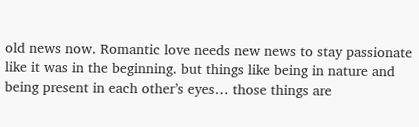old news now. Romantic love needs new news to stay passionate like it was in the beginning. but things like being in nature and being present in each other’s eyes… those things are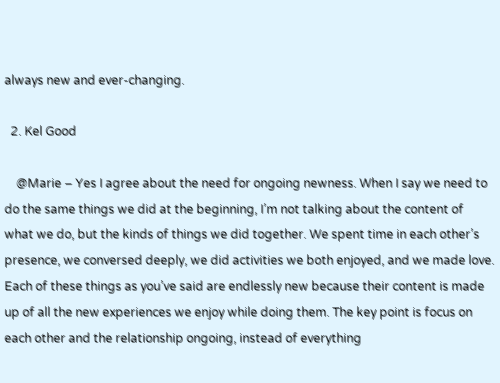always new and ever-changing.

  2. Kel Good

    @Marie – Yes I agree about the need for ongoing newness. When I say we need to do the same things we did at the beginning, I’m not talking about the content of what we do, but the kinds of things we did together. We spent time in each other’s presence, we conversed deeply, we did activities we both enjoyed, and we made love. Each of these things as you’ve said are endlessly new because their content is made up of all the new experiences we enjoy while doing them. The key point is focus on each other and the relationship ongoing, instead of everything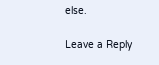else.

Leave a Reply